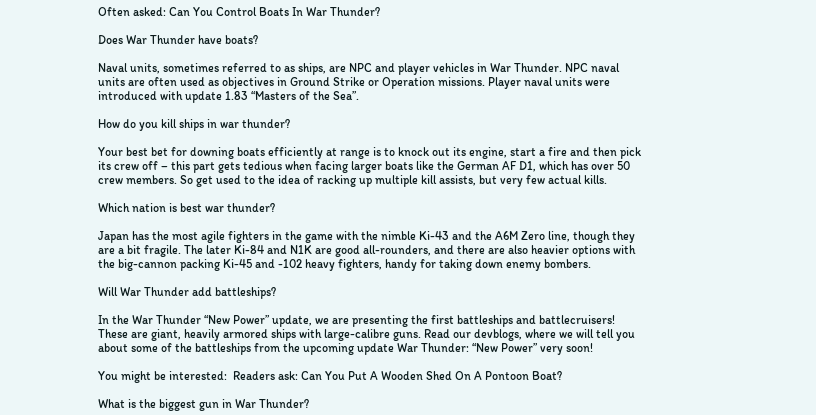Often asked: Can You Control Boats In War Thunder?

Does War Thunder have boats?

Naval units, sometimes referred to as ships, are NPC and player vehicles in War Thunder. NPC naval units are often used as objectives in Ground Strike or Operation missions. Player naval units were introduced with update 1.83 “Masters of the Sea”.

How do you kill ships in war thunder?

Your best bet for downing boats efficiently at range is to knock out its engine, start a fire and then pick its crew off – this part gets tedious when facing larger boats like the German AF D1, which has over 50 crew members. So get used to the idea of racking up multiple kill assists, but very few actual kills.

Which nation is best war thunder?

Japan has the most agile fighters in the game with the nimble Ki-43 and the A6M Zero line, though they are a bit fragile. The later Ki-84 and N1K are good all-rounders, and there are also heavier options with the big-cannon packing Ki-45 and -102 heavy fighters, handy for taking down enemy bombers.

Will War Thunder add battleships?

In the War Thunder “New Power” update, we are presenting the first battleships and battlecruisers! These are giant, heavily armored ships with large-calibre guns. Read our devblogs, where we will tell you about some of the battleships from the upcoming update War Thunder: “New Power” very soon!

You might be interested:  Readers ask: Can You Put A Wooden Shed On A Pontoon Boat?

What is the biggest gun in War Thunder?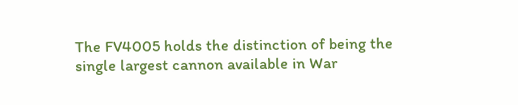The FV4005 holds the distinction of being the single largest cannon available in War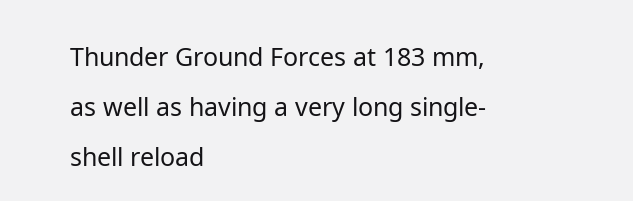Thunder Ground Forces at 183 mm, as well as having a very long single-shell reload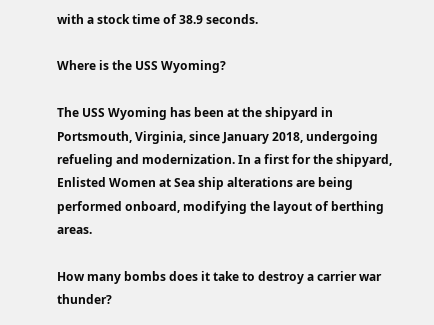with a stock time of 38.9 seconds.

Where is the USS Wyoming?

The USS Wyoming has been at the shipyard in Portsmouth, Virginia, since January 2018, undergoing refueling and modernization. In a first for the shipyard, Enlisted Women at Sea ship alterations are being performed onboard, modifying the layout of berthing areas.

How many bombs does it take to destroy a carrier war thunder?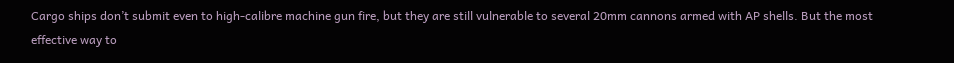Cargo ships don’t submit even to high-calibre machine gun fire, but they are still vulnerable to several 20mm cannons armed with AP shells. But the most effective way to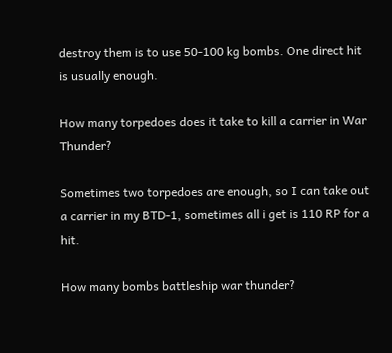destroy them is to use 50-100 kg bombs. One direct hit is usually enough.

How many torpedoes does it take to kill a carrier in War Thunder?

Sometimes two torpedoes are enough, so I can take out a carrier in my BTD-1, sometimes all i get is 110 RP for a hit.

How many bombs battleship war thunder?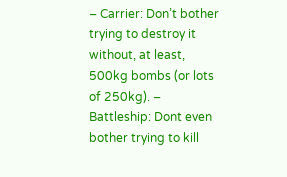– Carrier: Don’t bother trying to destroy it without, at least, 500kg bombs (or lots of 250kg). – Battleship: Dont even bother trying to kill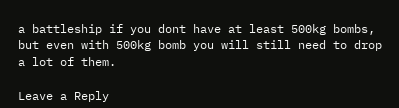a battleship if you dont have at least 500kg bombs, but even with 500kg bomb you will still need to drop a lot of them.

Leave a Reply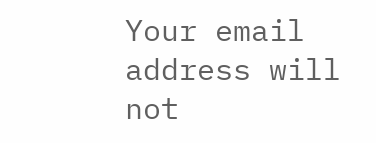Your email address will not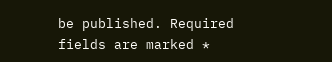be published. Required fields are marked *